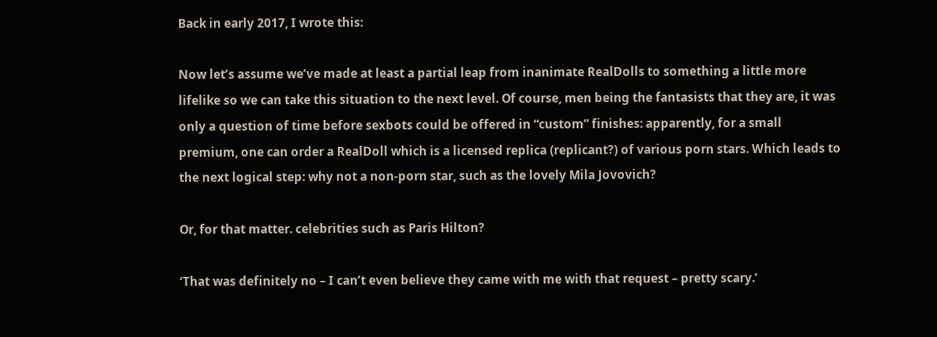Back in early 2017, I wrote this:

Now let’s assume we’ve made at least a partial leap from inanimate RealDolls to something a little more lifelike so we can take this situation to the next level. Of course, men being the fantasists that they are, it was only a question of time before sexbots could be offered in “custom” finishes: apparently, for a small premium, one can order a RealDoll which is a licensed replica (replicant?) of various porn stars. Which leads to the next logical step: why not a non-porn star, such as the lovely Mila Jovovich?

Or, for that matter. celebrities such as Paris Hilton?

‘That was definitely no – I can’t even believe they came with me with that request – pretty scary.’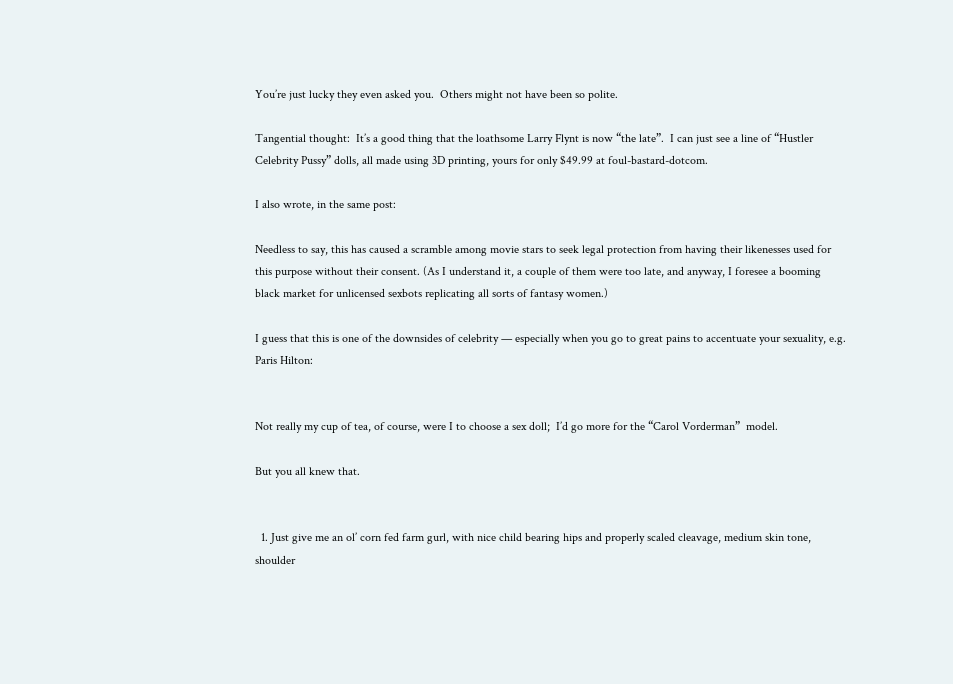You’re just lucky they even asked you.  Others might not have been so polite.

Tangential thought:  It’s a good thing that the loathsome Larry Flynt is now “the late”.  I can just see a line of “Hustler Celebrity Pussy” dolls, all made using 3D printing, yours for only $49.99 at foul-bastard-dotcom.

I also wrote, in the same post:

Needless to say, this has caused a scramble among movie stars to seek legal protection from having their likenesses used for this purpose without their consent. (As I understand it, a couple of them were too late, and anyway, I foresee a booming black market for unlicensed sexbots replicating all sorts of fantasy women.)

I guess that this is one of the downsides of celebrity — especially when you go to great pains to accentuate your sexuality, e.g. Paris Hilton:


Not really my cup of tea, of course, were I to choose a sex doll;  I’d go more for the “Carol Vorderman”  model.

But you all knew that.


  1. Just give me an ol’ corn fed farm gurl, with nice child bearing hips and properly scaled cleavage, medium skin tone, shoulder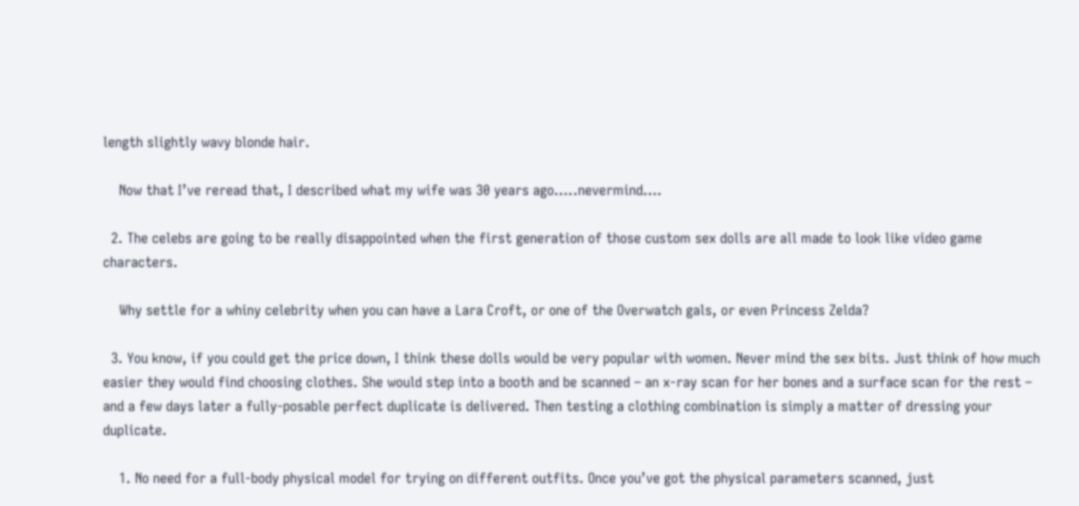length slightly wavy blonde hair.

    Now that I’ve reread that, I described what my wife was 30 years ago…..nevermind….

  2. The celebs are going to be really disappointed when the first generation of those custom sex dolls are all made to look like video game characters.

    Why settle for a whiny celebrity when you can have a Lara Croft, or one of the Overwatch gals, or even Princess Zelda?

  3. You know, if you could get the price down, I think these dolls would be very popular with women. Never mind the sex bits. Just think of how much easier they would find choosing clothes. She would step into a booth and be scanned – an x-ray scan for her bones and a surface scan for the rest – and a few days later a fully-posable perfect duplicate is delivered. Then testing a clothing combination is simply a matter of dressing your duplicate.

    1. No need for a full-body physical model for trying on different outfits. Once you’ve got the physical parameters scanned, just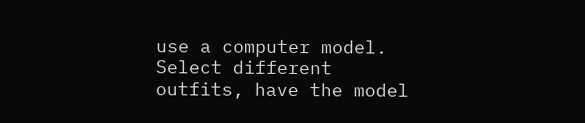use a computer model. Select different outfits, have the model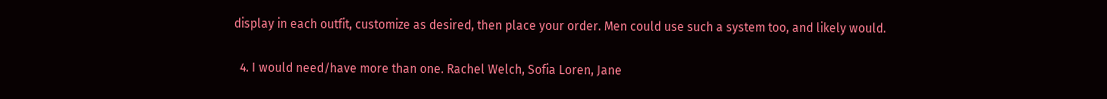display in each outfit, customize as desired, then place your order. Men could use such a system too, and likely would.

  4. I would need/have more than one. Rachel Welch, Sofia Loren, Jane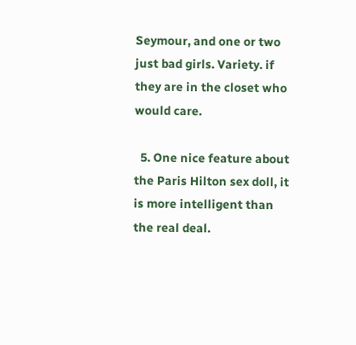Seymour, and one or two just bad girls. Variety. if they are in the closet who would care.

  5. One nice feature about the Paris Hilton sex doll, it is more intelligent than the real deal.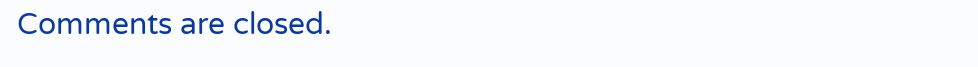Comments are closed.